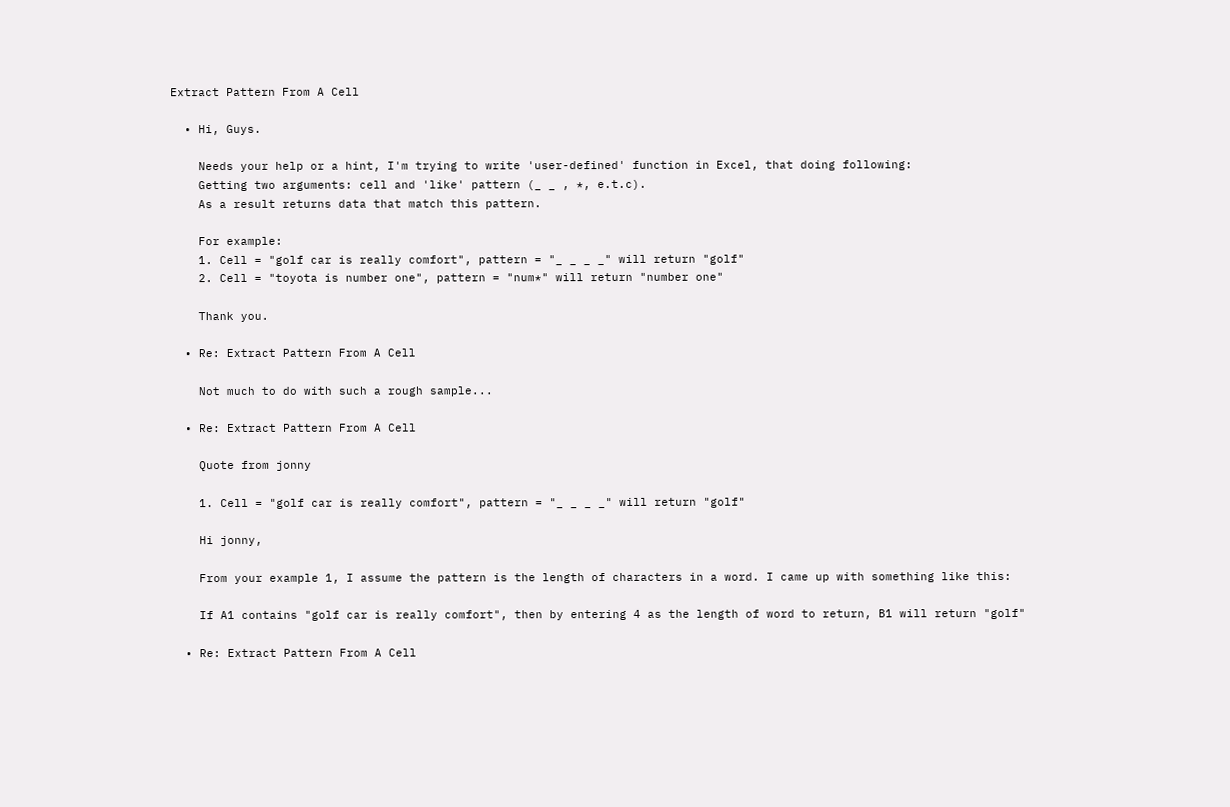Extract Pattern From A Cell

  • Hi, Guys.

    Needs your help or a hint, I'm trying to write 'user-defined' function in Excel, that doing following:
    Getting two arguments: cell and 'like' pattern (_ _ , *, e.t.c).
    As a result returns data that match this pattern.

    For example:
    1. Cell = "golf car is really comfort", pattern = "_ _ _ _" will return "golf"
    2. Cell = "toyota is number one", pattern = "num*" will return "number one"

    Thank you.

  • Re: Extract Pattern From A Cell

    Not much to do with such a rough sample...

  • Re: Extract Pattern From A Cell

    Quote from jonny

    1. Cell = "golf car is really comfort", pattern = "_ _ _ _" will return "golf"

    Hi jonny,

    From your example 1, I assume the pattern is the length of characters in a word. I came up with something like this:

    If A1 contains "golf car is really comfort", then by entering 4 as the length of word to return, B1 will return "golf"

  • Re: Extract Pattern From A Cell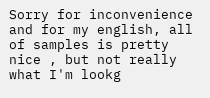Sorry for inconvenience and for my english, all of samples is pretty nice , but not really what I'm lookg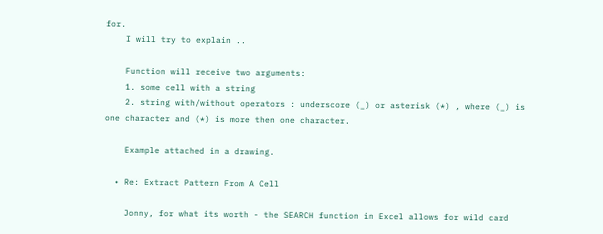for.
    I will try to explain ..

    Function will receive two arguments:
    1. some cell with a string
    2. string with/without operators : underscore (_) or asterisk (*) , where (_) is one character and (*) is more then one character.

    Example attached in a drawing.

  • Re: Extract Pattern From A Cell

    Jonny, for what its worth - the SEARCH function in Excel allows for wild card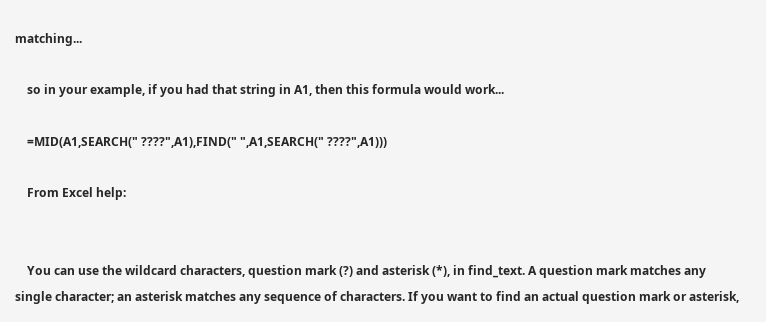matching...

    so in your example, if you had that string in A1, then this formula would work...

    =MID(A1,SEARCH(" ????",A1),FIND(" ",A1,SEARCH(" ????",A1)))

    From Excel help:


    You can use the wildcard characters, question mark (?) and asterisk (*), in find_text. A question mark matches any single character; an asterisk matches any sequence of characters. If you want to find an actual question mark or asterisk,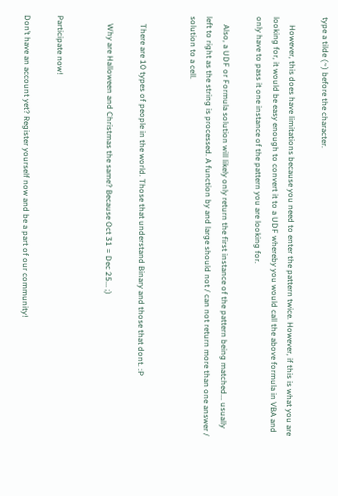type a tilde (~) before the character.

    However, this does have limitations because you need to enter the pattern twice. However, if this is what you are looking for, it would be easy enough to convert it to a UDF whereby you would call the above formula in VBA and only have to pass it one instance of the pattern you are looking for.

    Also, a UDF or Formula solution will likely only return the first instance of the pattern being matched... usually left to right as the string is processed. A function by and large should not / can not return more than one answer / solution to a cell.


    There are 10 types of people in the world. Those that understand Binary and those that dont. :P

    Why are Halloween and Christmas the same? Because Oct 31 = Dec 25... ;)


Participate now!

Don’t have an account yet? Register yourself now and be a part of our community!